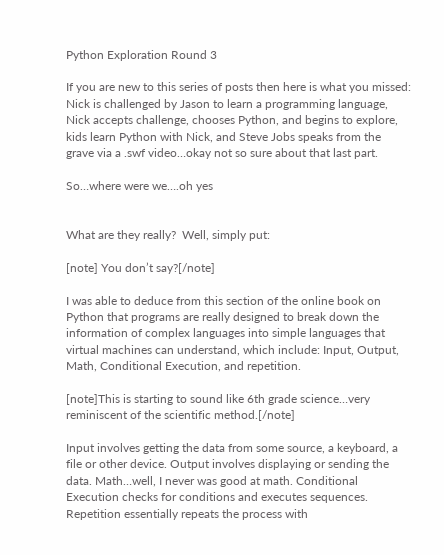Python Exploration Round 3

If you are new to this series of posts then here is what you missed: Nick is challenged by Jason to learn a programming language, Nick accepts challenge, chooses Python, and begins to explore, kids learn Python with Nick, and Steve Jobs speaks from the grave via a .swf video…okay not so sure about that last part.

So…where were we….oh yes


What are they really?  Well, simply put:

[note] You don’t say?[/note]

I was able to deduce from this section of the online book on Python that programs are really designed to break down the information of complex languages into simple languages that virtual machines can understand, which include: Input, Output, Math, Conditional Execution, and repetition.

[note]This is starting to sound like 6th grade science…very reminiscent of the scientific method.[/note]

Input involves getting the data from some source, a keyboard, a file or other device. Output involves displaying or sending the data. Math…well, I never was good at math. Conditional Execution checks for conditions and executes sequences. Repetition essentially repeats the process with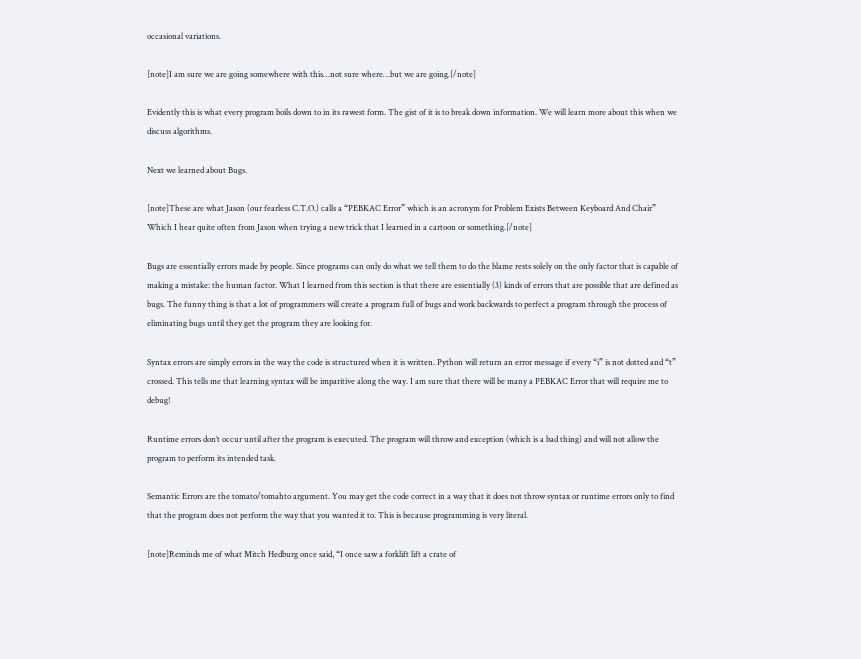occasional variations.

[note]I am sure we are going somewhere with this…not sure where…but we are going.[/note]

Evidently this is what every program boils down to in its rawest form. The gist of it is to break down information. We will learn more about this when we discuss algorithms.

Next we learned about Bugs.

[note]These are what Jason (our fearless C.T.O.) calls a “PEBKAC Error” which is an acronym for Problem Exists Between Keyboard And Chair”  Which I hear quite often from Jason when trying a new trick that I learned in a cartoon or something.[/note]

Bugs are essentially errors made by people. Since programs can only do what we tell them to do the blame rests solely on the only factor that is capable of making a mistake: the human factor. What I learned from this section is that there are essentially (3) kinds of errors that are possible that are defined as bugs. The funny thing is that a lot of programmers will create a program full of bugs and work backwards to perfect a program through the process of eliminating bugs until they get the program they are looking for.

Syntax errors are simply errors in the way the code is structured when it is written. Python will return an error message if every “i” is not dotted and “t” crossed. This tells me that learning syntax will be imparitive along the way. I am sure that there will be many a PEBKAC Error that will require me to debug!

Runtime errors don’t occur until after the program is executed. The program will throw and exception (which is a bad thing) and will not allow the program to perform its intended task.

Semantic Errors are the tomato/tomahto argument. You may get the code correct in a way that it does not throw syntax or runtime errors only to find that the program does not perform the way that you wanted it to. This is because programming is very literal.

[note]Reminds me of what Mitch Hedburg once said, “I once saw a forklift lift a crate of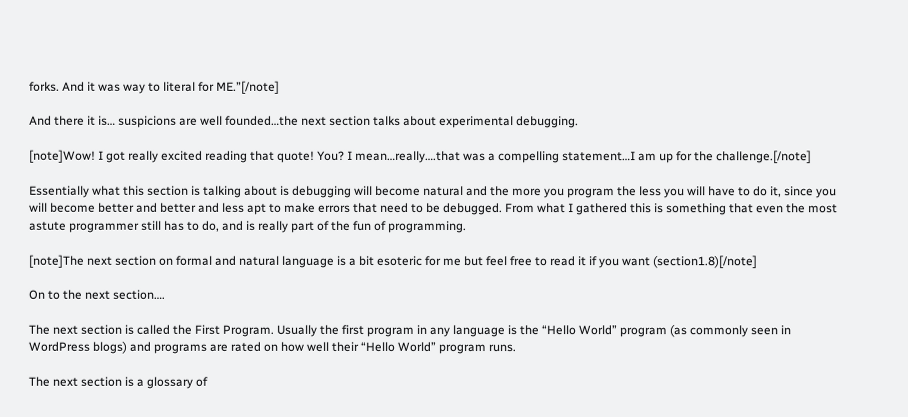forks. And it was way to literal for ME.”[/note]

And there it is… suspicions are well founded…the next section talks about experimental debugging.

[note]Wow! I got really excited reading that quote! You? I mean…really….that was a compelling statement…I am up for the challenge.[/note]

Essentially what this section is talking about is debugging will become natural and the more you program the less you will have to do it, since you will become better and better and less apt to make errors that need to be debugged. From what I gathered this is something that even the most astute programmer still has to do, and is really part of the fun of programming.

[note]The next section on formal and natural language is a bit esoteric for me but feel free to read it if you want (section1.8)[/note]

On to the next section….

The next section is called the First Program. Usually the first program in any language is the “Hello World” program (as commonly seen in WordPress blogs) and programs are rated on how well their “Hello World” program runs.

The next section is a glossary of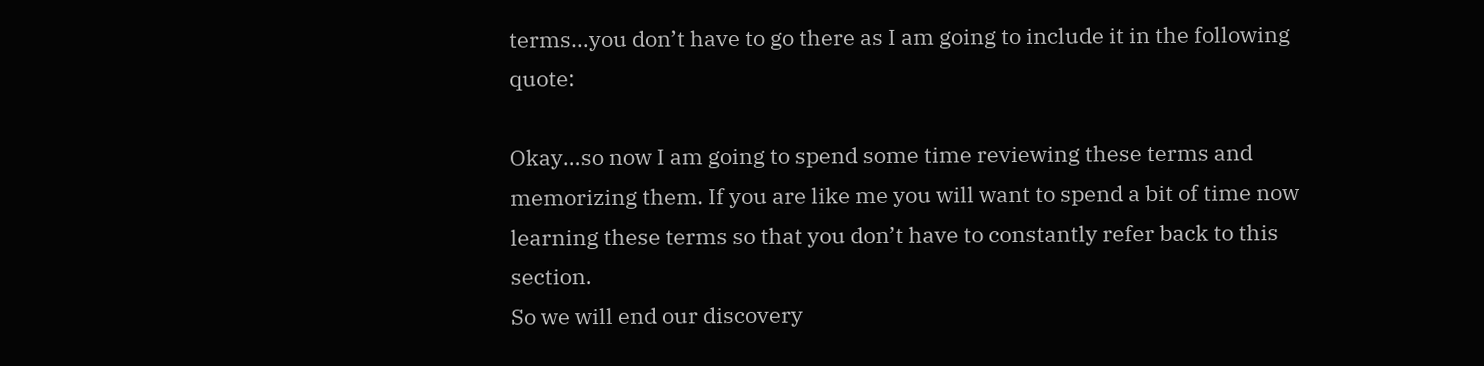terms…you don’t have to go there as I am going to include it in the following quote:

Okay…so now I am going to spend some time reviewing these terms and memorizing them. If you are like me you will want to spend a bit of time now  learning these terms so that you don’t have to constantly refer back to this section.
So we will end our discovery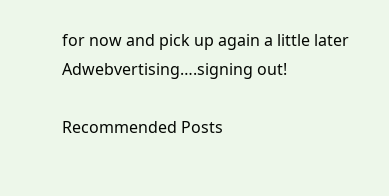for now and pick up again a little later
Adwebvertising….signing out!

Recommended Posts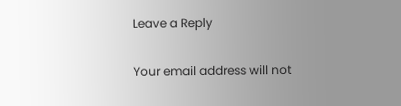Leave a Reply

Your email address will not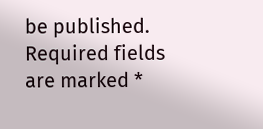be published. Required fields are marked *